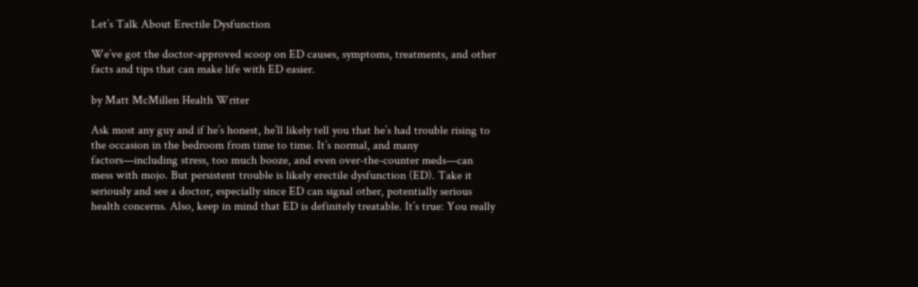Let’s Talk About Erectile Dysfunction

We’ve got the doctor-approved scoop on ED causes, symptoms, treatments, and other facts and tips that can make life with ED easier.

by Matt McMillen Health Writer

Ask most any guy and if he’s honest, he’ll likely tell you that he’s had trouble rising to the occasion in the bedroom from time to time. It’s normal, and many factors—including stress, too much booze, and even over-the-counter meds—can mess with mojo. But persistent trouble is likely erectile dysfunction (ED). Take it seriously and see a doctor, especially since ED can signal other, potentially serious health concerns. Also, keep in mind that ED is definitely treatable. It’s true: You really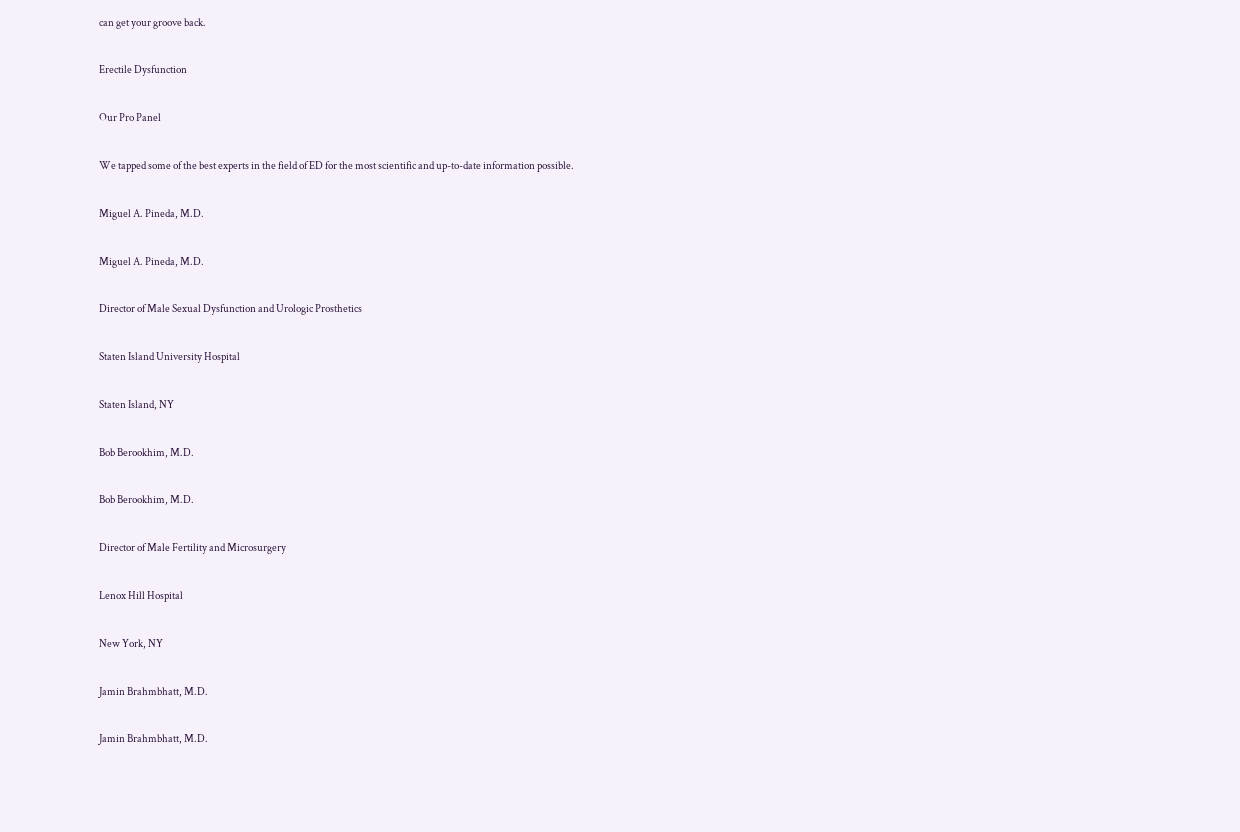can get your groove back.

Erectile Dysfunction

Our Pro Panel

We tapped some of the best experts in the field of ED for the most scientific and up-to-date information possible.

Miguel A. Pineda, M.D.

Miguel A. Pineda, M.D.

Director of Male Sexual Dysfunction and Urologic Prosthetics

Staten Island University Hospital

Staten Island, NY

Bob Berookhim, M.D.

Bob Berookhim, M.D.

Director of Male Fertility and Microsurgery

Lenox Hill Hospital

New York, NY

Jamin Brahmbhatt, M.D.

Jamin Brahmbhatt, M.D.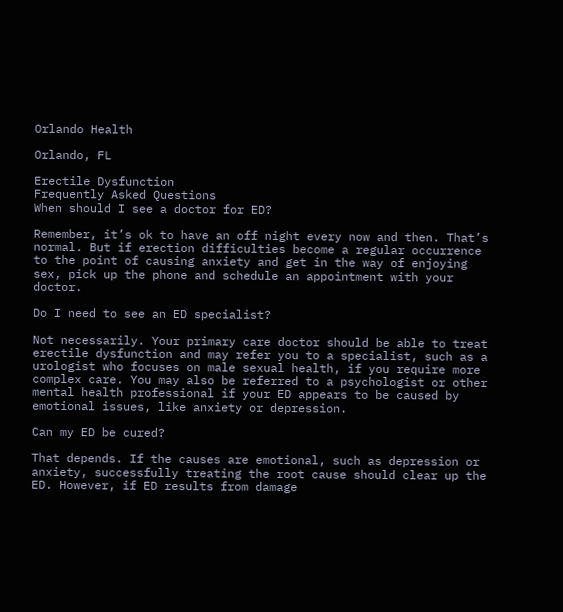Orlando Health

Orlando, FL

Erectile Dysfunction
Frequently Asked Questions
When should I see a doctor for ED?

Remember, it’s ok to have an off night every now and then. That’s normal. But if erection difficulties become a regular occurrence to the point of causing anxiety and get in the way of enjoying sex, pick up the phone and schedule an appointment with your doctor.

Do I need to see an ED specialist?

Not necessarily. Your primary care doctor should be able to treat erectile dysfunction and may refer you to a specialist, such as a urologist who focuses on male sexual health, if you require more complex care. You may also be referred to a psychologist or other mental health professional if your ED appears to be caused by emotional issues, like anxiety or depression.

Can my ED be cured?

That depends. If the causes are emotional, such as depression or anxiety, successfully treating the root cause should clear up the ED. However, if ED results from damage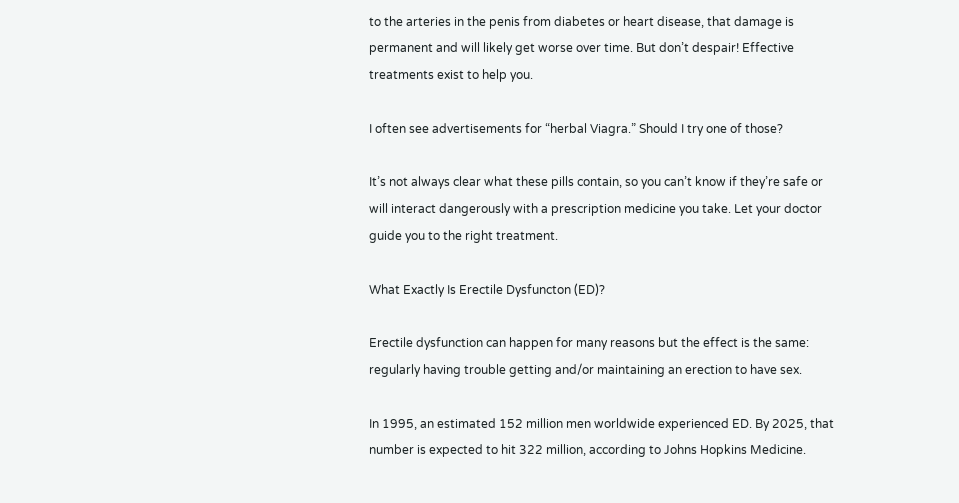to the arteries in the penis from diabetes or heart disease, that damage is permanent and will likely get worse over time. But don’t despair! Effective treatments exist to help you.

I often see advertisements for “herbal Viagra.” Should I try one of those?

It’s not always clear what these pills contain, so you can’t know if they’re safe or will interact dangerously with a prescription medicine you take. Let your doctor guide you to the right treatment.

What Exactly Is Erectile Dysfuncton (ED)?

Erectile dysfunction can happen for many reasons but the effect is the same: regularly having trouble getting and/or maintaining an erection to have sex.

In 1995, an estimated 152 million men worldwide experienced ED. By 2025, that number is expected to hit 322 million, according to Johns Hopkins Medicine.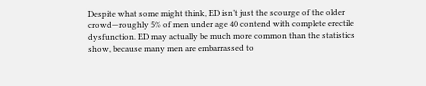Despite what some might think, ED isn’t just the scourge of the older crowd—roughly 5% of men under age 40 contend with complete erectile dysfunction. ED may actually be much more common than the statistics show, because many men are embarrassed to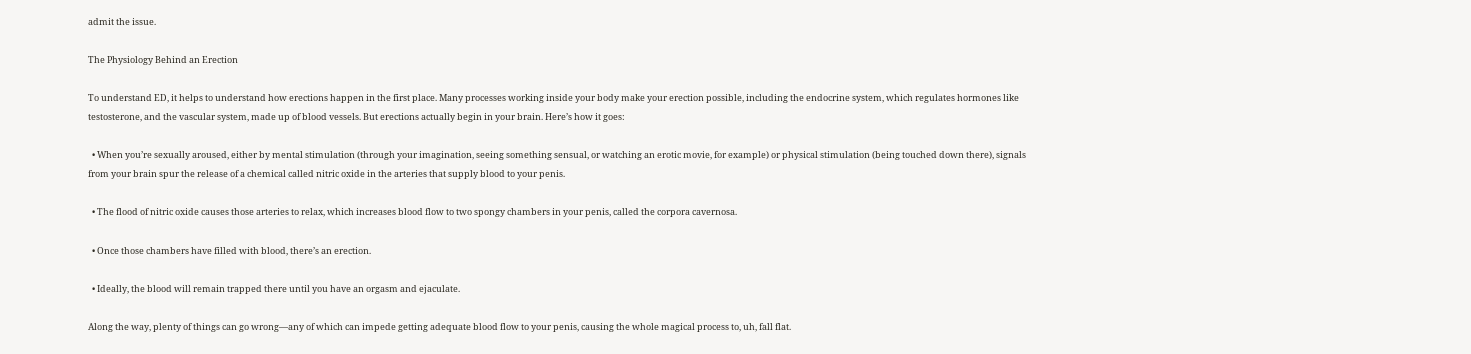admit the issue.

The Physiology Behind an Erection

To understand ED, it helps to understand how erections happen in the first place. Many processes working inside your body make your erection possible, including the endocrine system, which regulates hormones like testosterone, and the vascular system, made up of blood vessels. But erections actually begin in your brain. Here’s how it goes:

  • When you’re sexually aroused, either by mental stimulation (through your imagination, seeing something sensual, or watching an erotic movie, for example) or physical stimulation (being touched down there), signals from your brain spur the release of a chemical called nitric oxide in the arteries that supply blood to your penis.

  • The flood of nitric oxide causes those arteries to relax, which increases blood flow to two spongy chambers in your penis, called the corpora cavernosa.

  • Once those chambers have filled with blood, there’s an erection.

  • Ideally, the blood will remain trapped there until you have an orgasm and ejaculate.

Along the way, plenty of things can go wrong—any of which can impede getting adequate blood flow to your penis, causing the whole magical process to, uh, fall flat.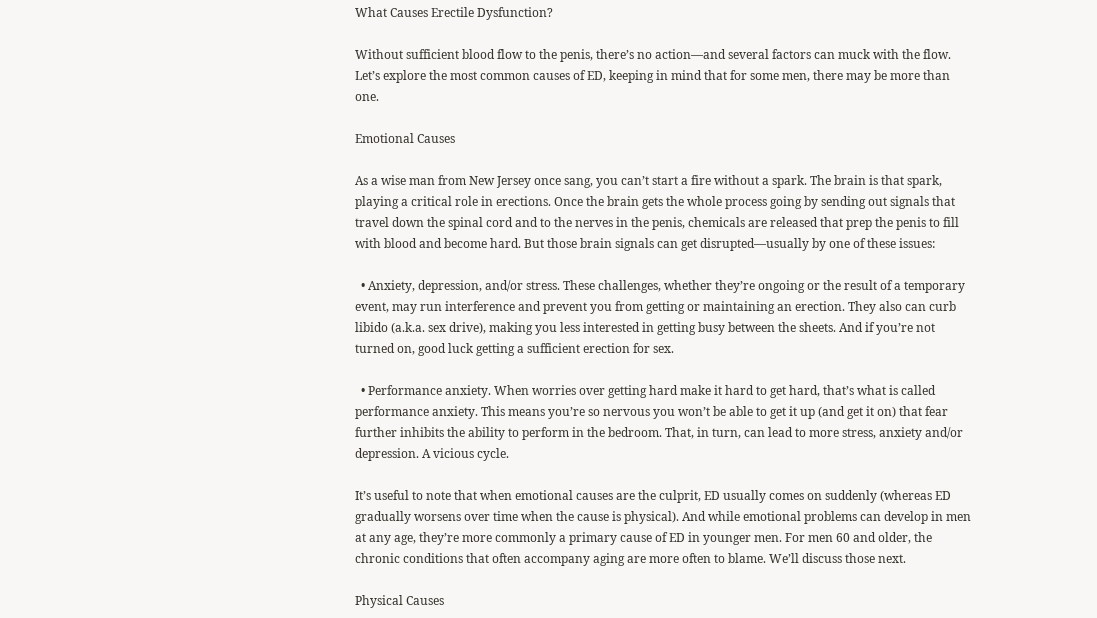What Causes Erectile Dysfunction?

Without sufficient blood flow to the penis, there’s no action—and several factors can muck with the flow. Let’s explore the most common causes of ED, keeping in mind that for some men, there may be more than one.

Emotional Causes

As a wise man from New Jersey once sang, you can’t start a fire without a spark. The brain is that spark, playing a critical role in erections. Once the brain gets the whole process going by sending out signals that travel down the spinal cord and to the nerves in the penis, chemicals are released that prep the penis to fill with blood and become hard. But those brain signals can get disrupted—usually by one of these issues:

  • Anxiety, depression, and/or stress. These challenges, whether they’re ongoing or the result of a temporary event, may run interference and prevent you from getting or maintaining an erection. They also can curb libido (a.k.a. sex drive), making you less interested in getting busy between the sheets. And if you’re not turned on, good luck getting a sufficient erection for sex.

  • Performance anxiety. When worries over getting hard make it hard to get hard, that’s what is called performance anxiety. This means you’re so nervous you won’t be able to get it up (and get it on) that fear further inhibits the ability to perform in the bedroom. That, in turn, can lead to more stress, anxiety and/or depression. A vicious cycle.

It’s useful to note that when emotional causes are the culprit, ED usually comes on suddenly (whereas ED gradually worsens over time when the cause is physical). And while emotional problems can develop in men at any age, they’re more commonly a primary cause of ED in younger men. For men 60 and older, the chronic conditions that often accompany aging are more often to blame. We’ll discuss those next.

Physical Causes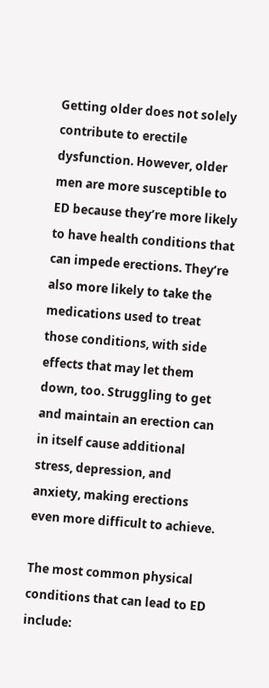Getting older does not solely contribute to erectile dysfunction. However, older men are more susceptible to ED because they’re more likely to have health conditions that can impede erections. They’re also more likely to take the medications used to treat those conditions, with side effects that may let them down, too. Struggling to get and maintain an erection can in itself cause additional stress, depression, and anxiety, making erections even more difficult to achieve.

The most common physical conditions that can lead to ED include: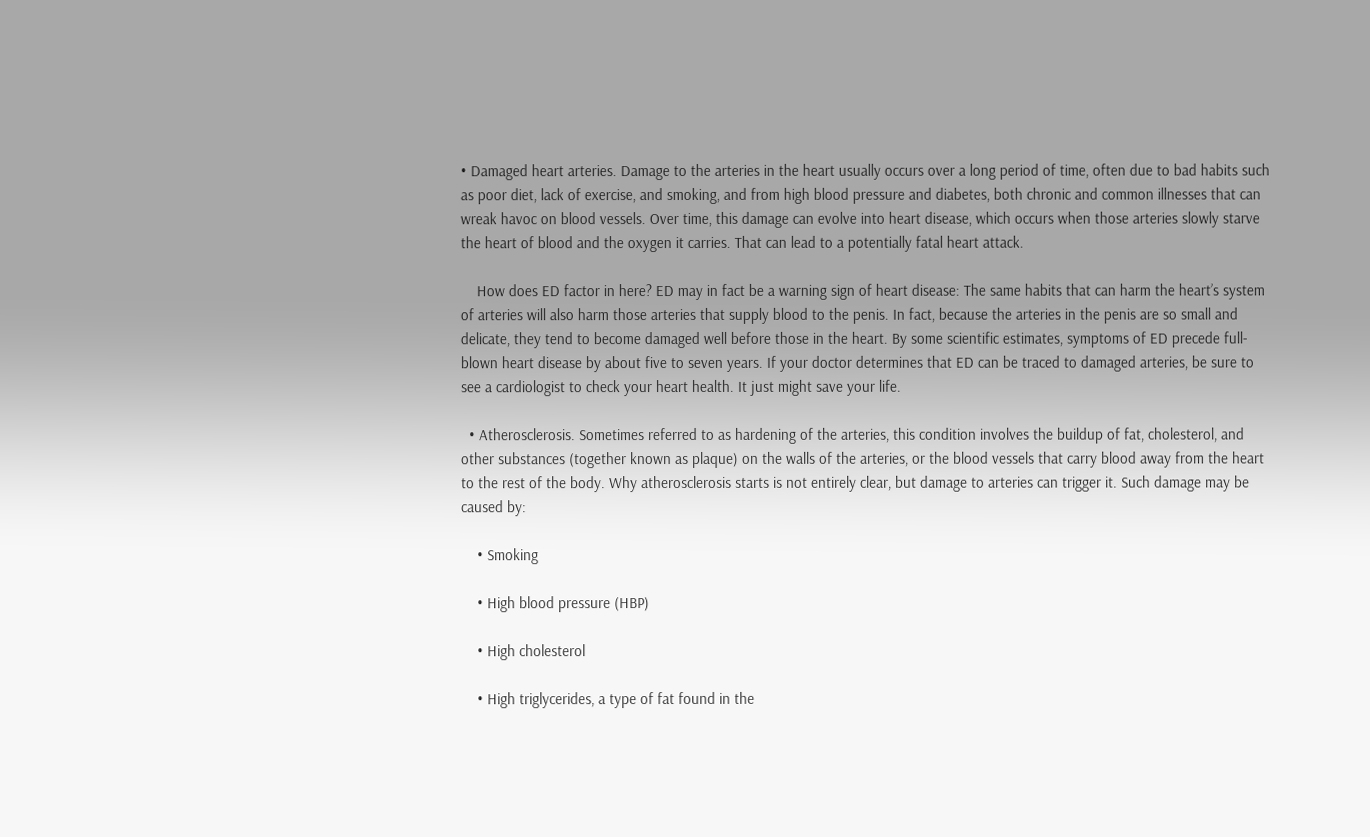• Damaged heart arteries. Damage to the arteries in the heart usually occurs over a long period of time, often due to bad habits such as poor diet, lack of exercise, and smoking, and from high blood pressure and diabetes, both chronic and common illnesses that can wreak havoc on blood vessels. Over time, this damage can evolve into heart disease, which occurs when those arteries slowly starve the heart of blood and the oxygen it carries. That can lead to a potentially fatal heart attack.

    How does ED factor in here? ED may in fact be a warning sign of heart disease: The same habits that can harm the heart’s system of arteries will also harm those arteries that supply blood to the penis. In fact, because the arteries in the penis are so small and delicate, they tend to become damaged well before those in the heart. By some scientific estimates, symptoms of ED precede full-blown heart disease by about five to seven years. If your doctor determines that ED can be traced to damaged arteries, be sure to see a cardiologist to check your heart health. It just might save your life.

  • Atherosclerosis. Sometimes referred to as hardening of the arteries, this condition involves the buildup of fat, cholesterol, and other substances (together known as plaque) on the walls of the arteries, or the blood vessels that carry blood away from the heart to the rest of the body. Why atherosclerosis starts is not entirely clear, but damage to arteries can trigger it. Such damage may be caused by:

    • Smoking

    • High blood pressure (HBP)

    • High cholesterol

    • High triglycerides, a type of fat found in the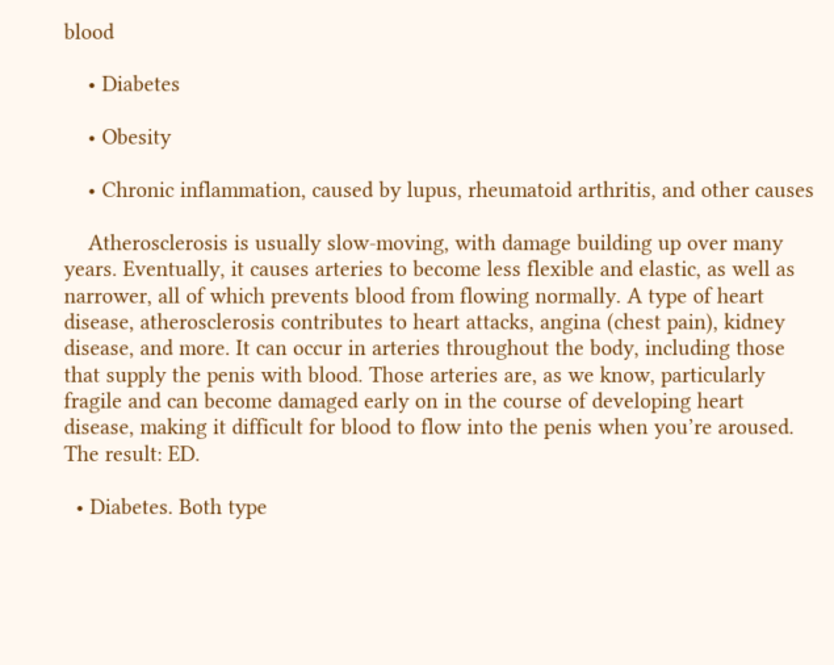blood

    • Diabetes

    • Obesity

    • Chronic inflammation, caused by lupus, rheumatoid arthritis, and other causes

    Atherosclerosis is usually slow-moving, with damage building up over many years. Eventually, it causes arteries to become less flexible and elastic, as well as narrower, all of which prevents blood from flowing normally. A type of heart disease, atherosclerosis contributes to heart attacks, angina (chest pain), kidney disease, and more. It can occur in arteries throughout the body, including those that supply the penis with blood. Those arteries are, as we know, particularly fragile and can become damaged early on in the course of developing heart disease, making it difficult for blood to flow into the penis when you’re aroused. The result: ED.

  • Diabetes. Both type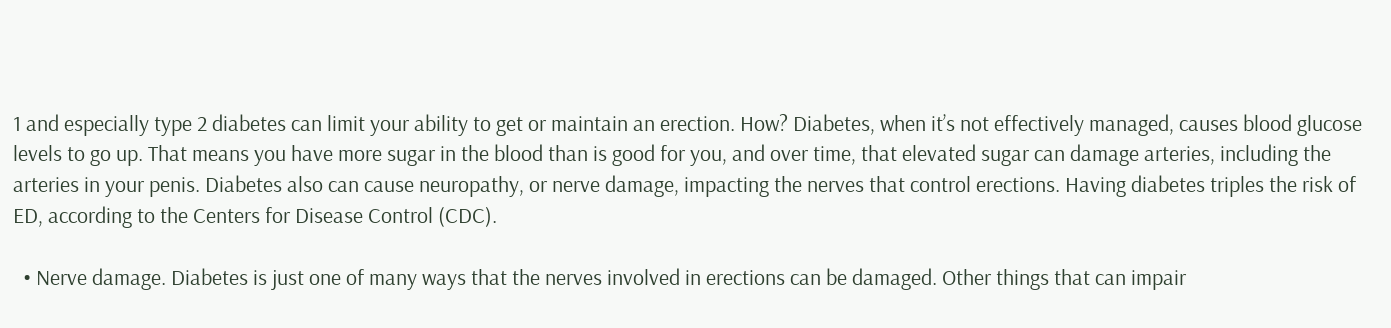1 and especially type 2 diabetes can limit your ability to get or maintain an erection. How? Diabetes, when it’s not effectively managed, causes blood glucose levels to go up. That means you have more sugar in the blood than is good for you, and over time, that elevated sugar can damage arteries, including the arteries in your penis. Diabetes also can cause neuropathy, or nerve damage, impacting the nerves that control erections. Having diabetes triples the risk of ED, according to the Centers for Disease Control (CDC).

  • Nerve damage. Diabetes is just one of many ways that the nerves involved in erections can be damaged. Other things that can impair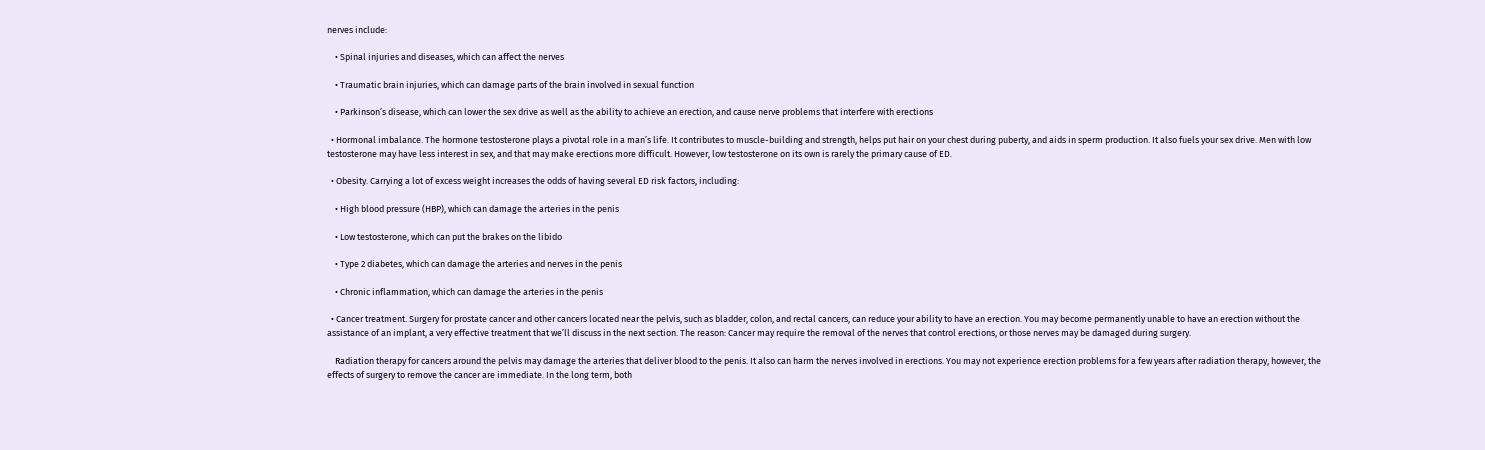nerves include:

    • Spinal injuries and diseases, which can affect the nerves

    • Traumatic brain injuries, which can damage parts of the brain involved in sexual function

    • Parkinson’s disease, which can lower the sex drive as well as the ability to achieve an erection, and cause nerve problems that interfere with erections

  • Hormonal imbalance. The hormone testosterone plays a pivotal role in a man’s life. It contributes to muscle-building and strength, helps put hair on your chest during puberty, and aids in sperm production. It also fuels your sex drive. Men with low testosterone may have less interest in sex, and that may make erections more difficult. However, low testosterone on its own is rarely the primary cause of ED.

  • Obesity. Carrying a lot of excess weight increases the odds of having several ED risk factors, including:

    • High blood pressure (HBP), which can damage the arteries in the penis

    • Low testosterone, which can put the brakes on the libido

    • Type 2 diabetes, which can damage the arteries and nerves in the penis

    • Chronic inflammation, which can damage the arteries in the penis

  • Cancer treatment. Surgery for prostate cancer and other cancers located near the pelvis, such as bladder, colon, and rectal cancers, can reduce your ability to have an erection. You may become permanently unable to have an erection without the assistance of an implant, a very effective treatment that we’ll discuss in the next section. The reason: Cancer may require the removal of the nerves that control erections, or those nerves may be damaged during surgery.

    Radiation therapy for cancers around the pelvis may damage the arteries that deliver blood to the penis. It also can harm the nerves involved in erections. You may not experience erection problems for a few years after radiation therapy, however, the effects of surgery to remove the cancer are immediate. In the long term, both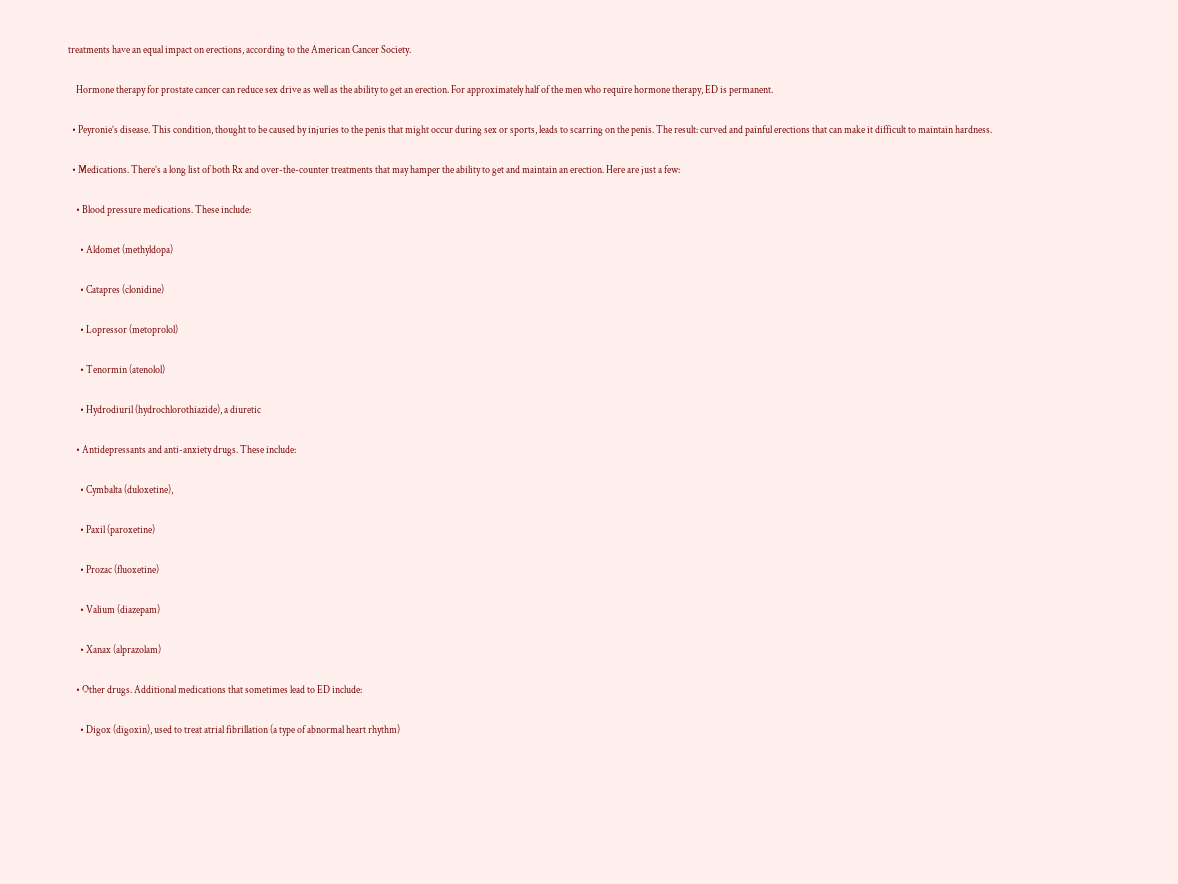treatments have an equal impact on erections, according to the American Cancer Society.

    Hormone therapy for prostate cancer can reduce sex drive as well as the ability to get an erection. For approximately half of the men who require hormone therapy, ED is permanent.

  • Peyronie’s disease. This condition, thought to be caused by injuries to the penis that might occur during sex or sports, leads to scarring on the penis. The result: curved and painful erections that can make it difficult to maintain hardness.

  • Medications. There’s a long list of both Rx and over-the-counter treatments that may hamper the ability to get and maintain an erection. Here are just a few:

    • Blood pressure medications. These include:

      • Aldomet (methyldopa)

      • Catapres (clonidine)

      • Lopressor (metoprolol)

      • Tenormin (atenolol)

      • Hydrodiuril (hydrochlorothiazide), a diuretic

    • Antidepressants and anti-anxiety drugs. These include:

      • Cymbalta (duloxetine),

      • Paxil (paroxetine)

      • Prozac (fluoxetine)

      • Valium (diazepam)

      • Xanax (alprazolam)

    • Other drugs. Additional medications that sometimes lead to ED include:

      • Digox (digoxin), used to treat atrial fibrillation (a type of abnormal heart rhythm)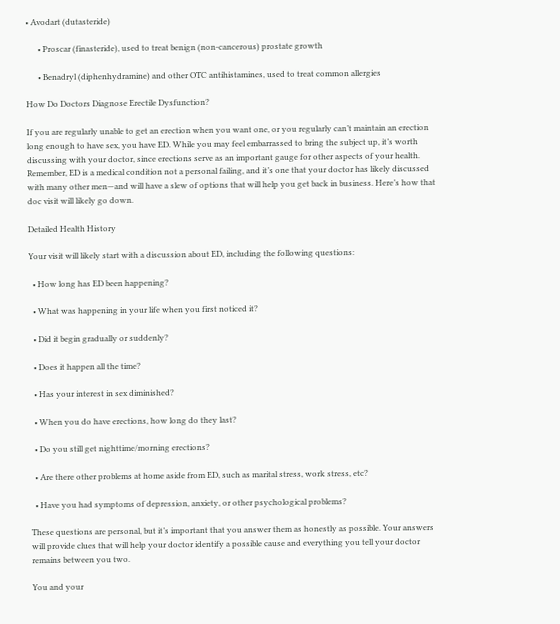• Avodart (dutasteride)

      • Proscar (finasteride), used to treat benign (non-cancerous) prostate growth

      • Benadryl (diphenhydramine) and other OTC antihistamines, used to treat common allergies

How Do Doctors Diagnose Erectile Dysfunction?

If you are regularly unable to get an erection when you want one, or you regularly can’t maintain an erection long enough to have sex, you have ED. While you may feel embarrassed to bring the subject up, it’s worth discussing with your doctor, since erections serve as an important gauge for other aspects of your health. Remember, ED is a medical condition not a personal failing, and it’s one that your doctor has likely discussed with many other men—and will have a slew of options that will help you get back in business. Here’s how that doc visit will likely go down.

Detailed Health History

Your visit will likely start with a discussion about ED, including the following questions:

  • How long has ED been happening?

  • What was happening in your life when you first noticed it?

  • Did it begin gradually or suddenly?

  • Does it happen all the time?

  • Has your interest in sex diminished?

  • When you do have erections, how long do they last?

  • Do you still get nighttime/morning erections?

  • Are there other problems at home aside from ED, such as marital stress, work stress, etc?

  • Have you had symptoms of depression, anxiety, or other psychological problems?

These questions are personal, but it’s important that you answer them as honestly as possible. Your answers will provide clues that will help your doctor identify a possible cause and everything you tell your doctor remains between you two.

You and your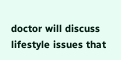doctor will discuss lifestyle issues that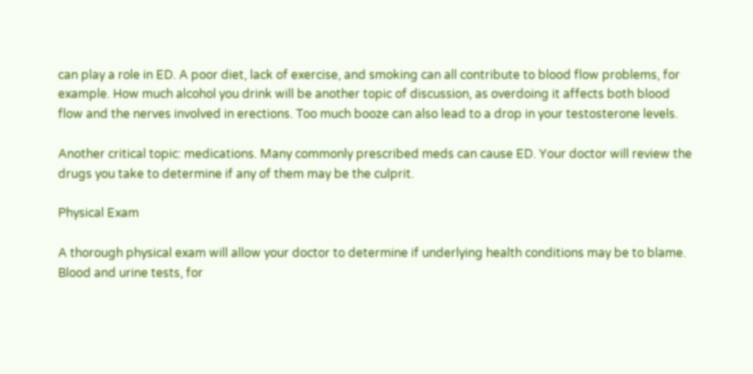can play a role in ED. A poor diet, lack of exercise, and smoking can all contribute to blood flow problems, for example. How much alcohol you drink will be another topic of discussion, as overdoing it affects both blood flow and the nerves involved in erections. Too much booze can also lead to a drop in your testosterone levels.

Another critical topic: medications. Many commonly prescribed meds can cause ED. Your doctor will review the drugs you take to determine if any of them may be the culprit.

Physical Exam

A thorough physical exam will allow your doctor to determine if underlying health conditions may be to blame. Blood and urine tests, for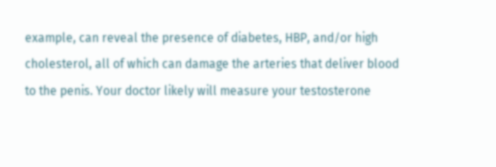example, can reveal the presence of diabetes, HBP, and/or high cholesterol, all of which can damage the arteries that deliver blood to the penis. Your doctor likely will measure your testosterone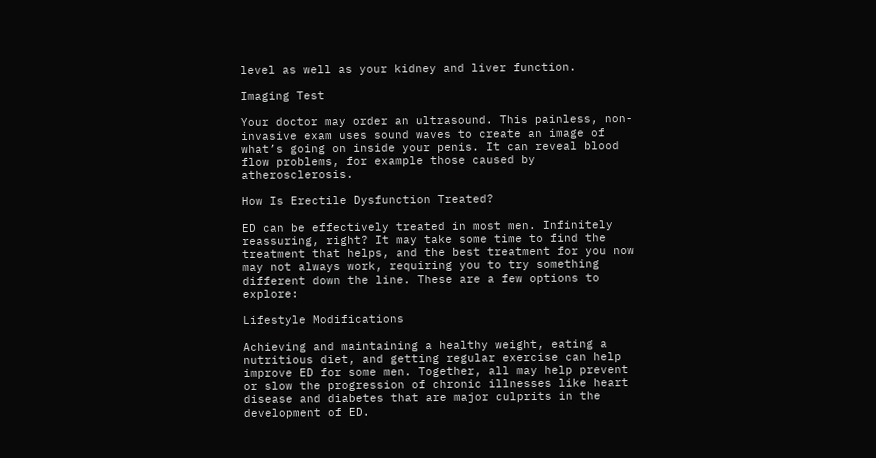level as well as your kidney and liver function.

Imaging Test

Your doctor may order an ultrasound. This painless, non-invasive exam uses sound waves to create an image of what’s going on inside your penis. It can reveal blood flow problems, for example those caused by atherosclerosis.

How Is Erectile Dysfunction Treated?

ED can be effectively treated in most men. Infinitely reassuring, right? It may take some time to find the treatment that helps, and the best treatment for you now may not always work, requiring you to try something different down the line. These are a few options to explore:

Lifestyle Modifications

Achieving and maintaining a healthy weight, eating a nutritious diet, and getting regular exercise can help improve ED for some men. Together, all may help prevent or slow the progression of chronic illnesses like heart disease and diabetes that are major culprits in the development of ED.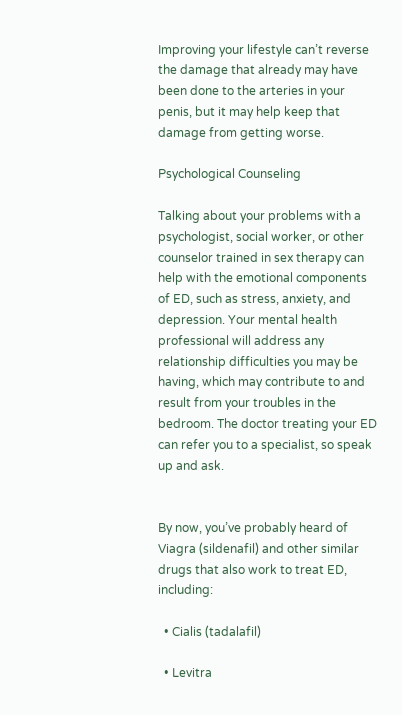Improving your lifestyle can’t reverse the damage that already may have been done to the arteries in your penis, but it may help keep that damage from getting worse.

Psychological Counseling

Talking about your problems with a psychologist, social worker, or other counselor trained in sex therapy can help with the emotional components of ED, such as stress, anxiety, and depression. Your mental health professional will address any relationship difficulties you may be having, which may contribute to and result from your troubles in the bedroom. The doctor treating your ED can refer you to a specialist, so speak up and ask.


By now, you’ve probably heard of Viagra (sildenafil) and other similar drugs that also work to treat ED, including:

  • Cialis (tadalafil)

  • Levitra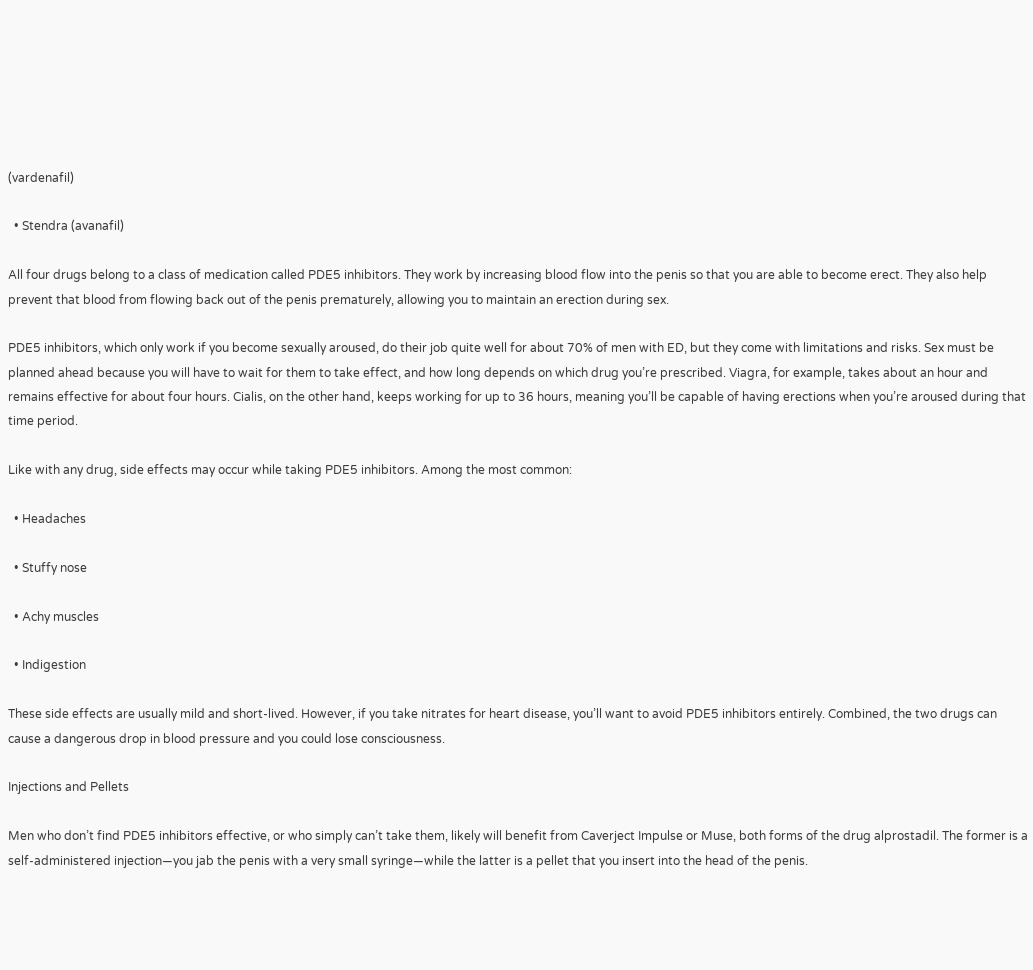(vardenafil)

  • Stendra (avanafil)

All four drugs belong to a class of medication called PDE5 inhibitors. They work by increasing blood flow into the penis so that you are able to become erect. They also help prevent that blood from flowing back out of the penis prematurely, allowing you to maintain an erection during sex.

PDE5 inhibitors, which only work if you become sexually aroused, do their job quite well for about 70% of men with ED, but they come with limitations and risks. Sex must be planned ahead because you will have to wait for them to take effect, and how long depends on which drug you’re prescribed. Viagra, for example, takes about an hour and remains effective for about four hours. Cialis, on the other hand, keeps working for up to 36 hours, meaning you’ll be capable of having erections when you’re aroused during that time period.

Like with any drug, side effects may occur while taking PDE5 inhibitors. Among the most common:

  • Headaches

  • Stuffy nose

  • Achy muscles

  • Indigestion

These side effects are usually mild and short-lived. However, if you take nitrates for heart disease, you’ll want to avoid PDE5 inhibitors entirely. Combined, the two drugs can cause a dangerous drop in blood pressure and you could lose consciousness.

Injections and Pellets

Men who don’t find PDE5 inhibitors effective, or who simply can’t take them, likely will benefit from Caverject Impulse or Muse, both forms of the drug alprostadil. The former is a self-administered injection—you jab the penis with a very small syringe—while the latter is a pellet that you insert into the head of the penis.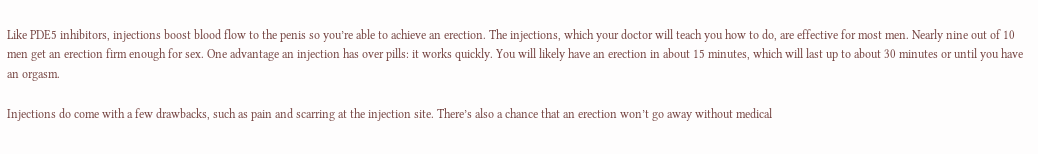Like PDE5 inhibitors, injections boost blood flow to the penis so you’re able to achieve an erection. The injections, which your doctor will teach you how to do, are effective for most men. Nearly nine out of 10 men get an erection firm enough for sex. One advantage an injection has over pills: it works quickly. You will likely have an erection in about 15 minutes, which will last up to about 30 minutes or until you have an orgasm.

Injections do come with a few drawbacks, such as pain and scarring at the injection site. There’s also a chance that an erection won’t go away without medical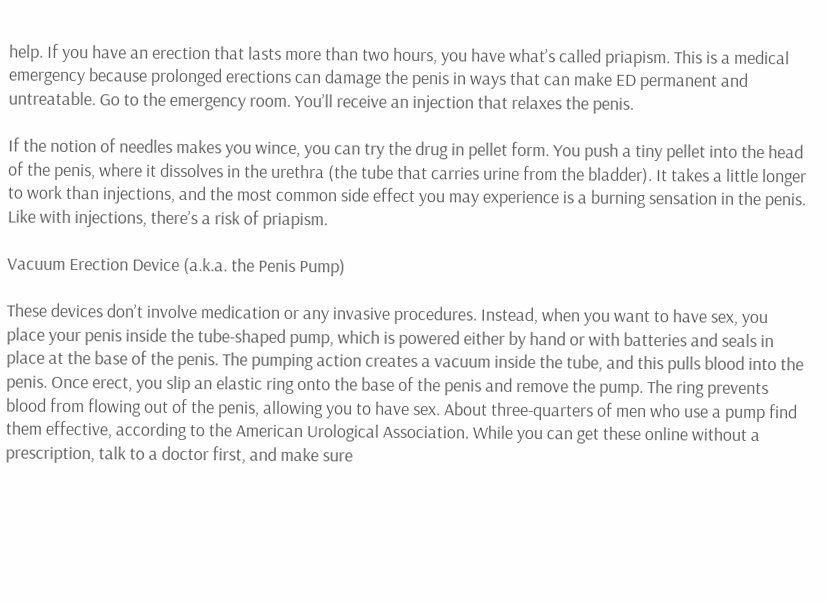help. If you have an erection that lasts more than two hours, you have what’s called priapism. This is a medical emergency because prolonged erections can damage the penis in ways that can make ED permanent and untreatable. Go to the emergency room. You’ll receive an injection that relaxes the penis.

If the notion of needles makes you wince, you can try the drug in pellet form. You push a tiny pellet into the head of the penis, where it dissolves in the urethra (the tube that carries urine from the bladder). It takes a little longer to work than injections, and the most common side effect you may experience is a burning sensation in the penis. Like with injections, there’s a risk of priapism.

Vacuum Erection Device (a.k.a. the Penis Pump)

These devices don’t involve medication or any invasive procedures. Instead, when you want to have sex, you place your penis inside the tube-shaped pump, which is powered either by hand or with batteries and seals in place at the base of the penis. The pumping action creates a vacuum inside the tube, and this pulls blood into the penis. Once erect, you slip an elastic ring onto the base of the penis and remove the pump. The ring prevents blood from flowing out of the penis, allowing you to have sex. About three-quarters of men who use a pump find them effective, according to the American Urological Association. While you can get these online without a prescription, talk to a doctor first, and make sure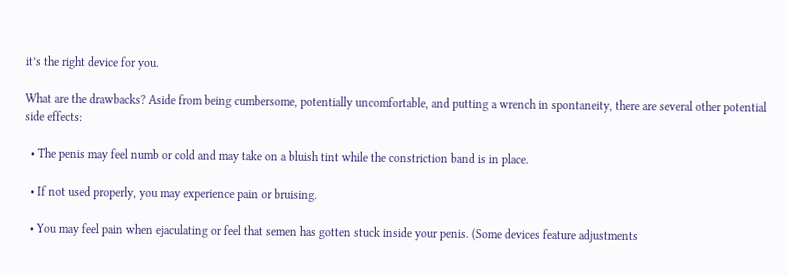it’s the right device for you.

What are the drawbacks? Aside from being cumbersome, potentially uncomfortable, and putting a wrench in spontaneity, there are several other potential side effects:

  • The penis may feel numb or cold and may take on a bluish tint while the constriction band is in place.

  • If not used properly, you may experience pain or bruising.

  • You may feel pain when ejaculating or feel that semen has gotten stuck inside your penis. (Some devices feature adjustments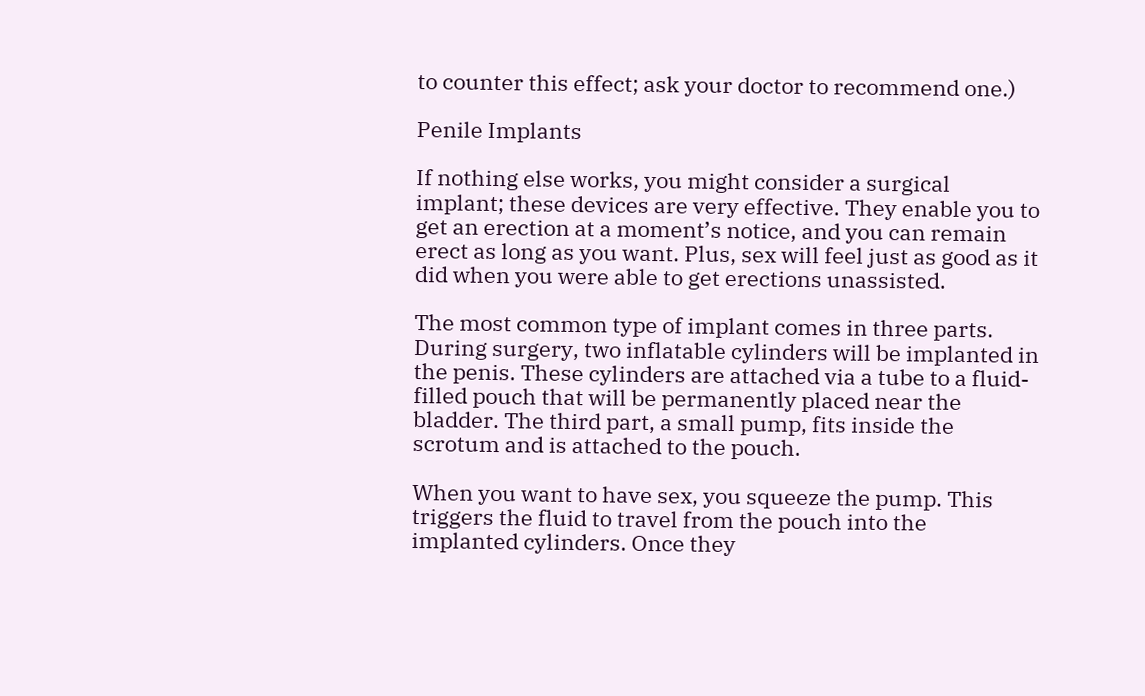to counter this effect; ask your doctor to recommend one.)

Penile Implants

If nothing else works, you might consider a surgical implant; these devices are very effective. They enable you to get an erection at a moment’s notice, and you can remain erect as long as you want. Plus, sex will feel just as good as it did when you were able to get erections unassisted.

The most common type of implant comes in three parts. During surgery, two inflatable cylinders will be implanted in the penis. These cylinders are attached via a tube to a fluid-filled pouch that will be permanently placed near the bladder. The third part, a small pump, fits inside the scrotum and is attached to the pouch.

When you want to have sex, you squeeze the pump. This triggers the fluid to travel from the pouch into the implanted cylinders. Once they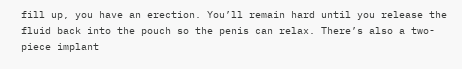fill up, you have an erection. You’ll remain hard until you release the fluid back into the pouch so the penis can relax. There’s also a two-piece implant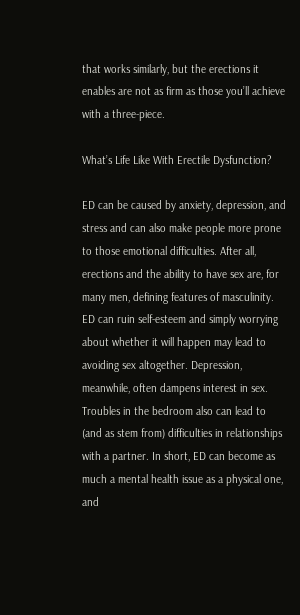that works similarly, but the erections it enables are not as firm as those you’ll achieve with a three-piece.

What’s Life Like With Erectile Dysfunction?

ED can be caused by anxiety, depression, and stress and can also make people more prone to those emotional difficulties. After all, erections and the ability to have sex are, for many men, defining features of masculinity. ED can ruin self-esteem and simply worrying about whether it will happen may lead to avoiding sex altogether. Depression, meanwhile, often dampens interest in sex. Troubles in the bedroom also can lead to (and as stem from) difficulties in relationships with a partner. In short, ED can become as much a mental health issue as a physical one, and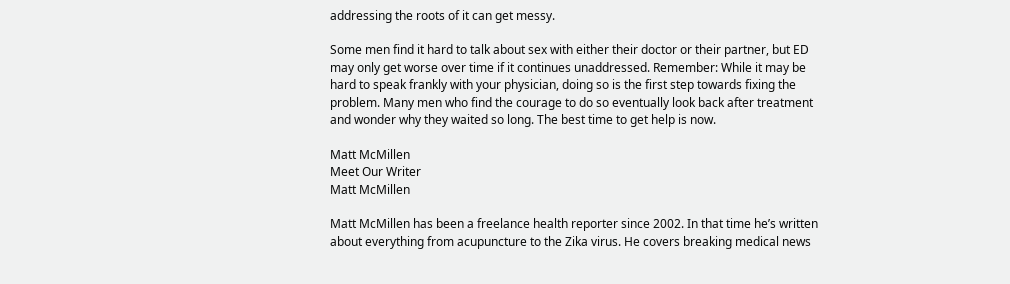addressing the roots of it can get messy.

Some men find it hard to talk about sex with either their doctor or their partner, but ED may only get worse over time if it continues unaddressed. Remember: While it may be hard to speak frankly with your physician, doing so is the first step towards fixing the problem. Many men who find the courage to do so eventually look back after treatment and wonder why they waited so long. The best time to get help is now.

Matt McMillen
Meet Our Writer
Matt McMillen

Matt McMillen has been a freelance health reporter since 2002. In that time he’s written about everything from acupuncture to the Zika virus. He covers breaking medical news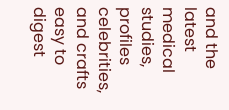and the latest medical studies, profiles celebrities, and crafts easy to digest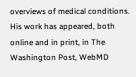overviews of medical conditions. His work has appeared, both online and in print, in The Washington Post, WebMD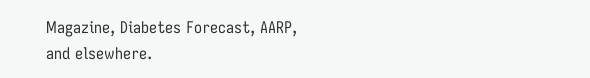Magazine, Diabetes Forecast, AARP, and elsewhere.